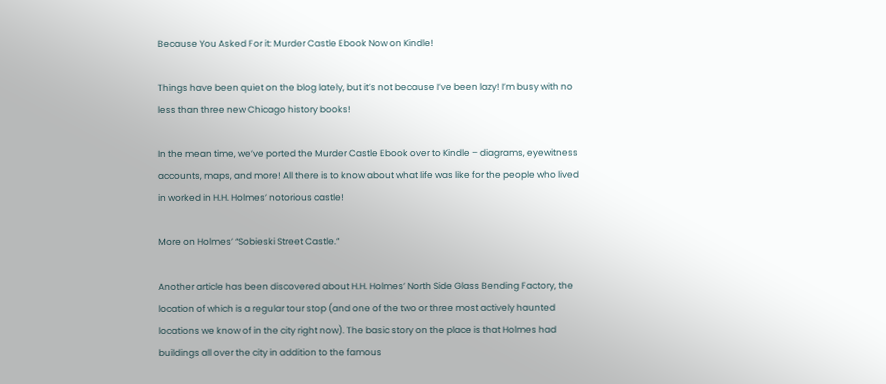Because You Asked For it: Murder Castle Ebook Now on Kindle!

Things have been quiet on the blog lately, but it’s not because I’ve been lazy! I’m busy with no less than three new Chicago history books!

In the mean time, we’ve ported the Murder Castle Ebook over to Kindle – diagrams, eyewitness accounts, maps, and more! All there is to know about what life was like for the people who lived in worked in H.H. Holmes’ notorious castle!

More on Holmes’ “Sobieski Street Castle.”

Another article has been discovered about H.H. Holmes’ North Side Glass Bending Factory, the location of which is a regular tour stop (and one of the two or three most actively haunted locations we know of in the city right now). The basic story on the place is that Holmes had buildings all over the city in addition to the famous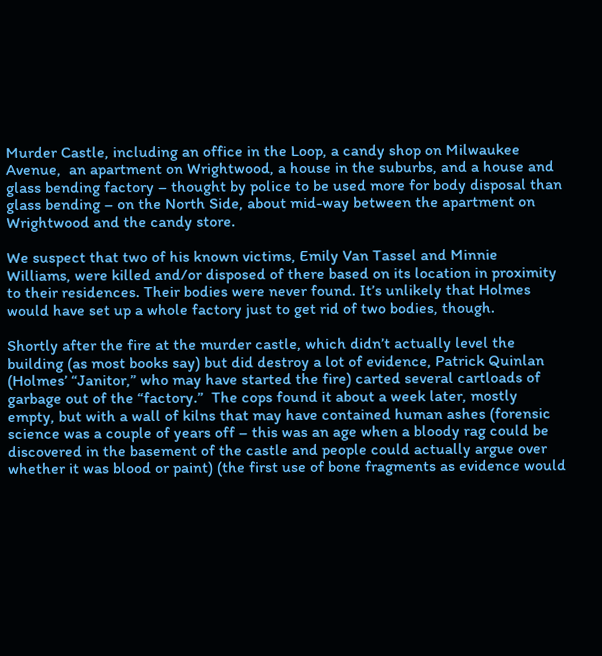Murder Castle, including an office in the Loop, a candy shop on Milwaukee Avenue,  an apartment on Wrightwood, a house in the suburbs, and a house and glass bending factory – thought by police to be used more for body disposal than glass bending – on the North Side, about mid-way between the apartment on Wrightwood and the candy store.

We suspect that two of his known victims, Emily Van Tassel and Minnie Williams, were killed and/or disposed of there based on its location in proximity to their residences. Their bodies were never found. It’s unlikely that Holmes would have set up a whole factory just to get rid of two bodies, though.

Shortly after the fire at the murder castle, which didn’t actually level the building (as most books say) but did destroy a lot of evidence, Patrick Quinlan (Holmes’ “Janitor,” who may have started the fire) carted several cartloads of garbage out of the “factory.”  The cops found it about a week later, mostly empty, but with a wall of kilns that may have contained human ashes (forensic science was a couple of years off – this was an age when a bloody rag could be discovered in the basement of the castle and people could actually argue over whether it was blood or paint) (the first use of bone fragments as evidence would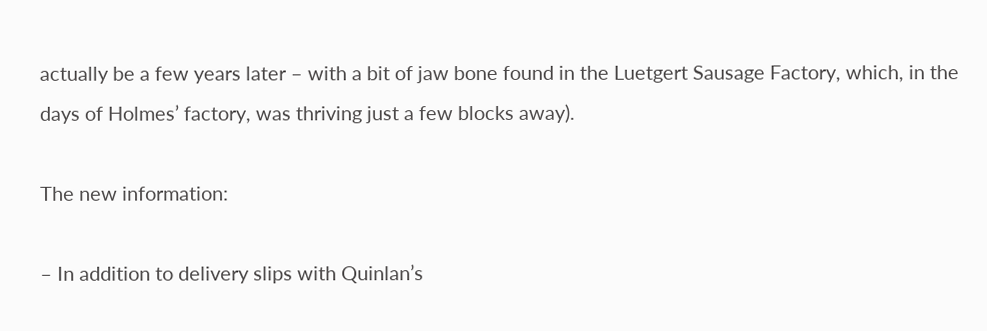actually be a few years later – with a bit of jaw bone found in the Luetgert Sausage Factory, which, in the days of Holmes’ factory, was thriving just a few blocks away).

The new information:

– In addition to delivery slips with Quinlan’s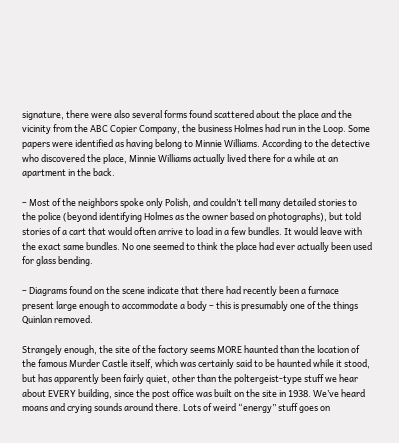signature, there were also several forms found scattered about the place and the vicinity from the ABC Copier Company, the business Holmes had run in the Loop. Some papers were identified as having belong to Minnie Williams. According to the detective who discovered the place, Minnie Williams actually lived there for a while at an apartment in the back.

– Most of the neighbors spoke only Polish, and couldn’t tell many detailed stories to the police (beyond identifying Holmes as the owner based on photographs), but told stories of a cart that would often arrive to load in a few bundles. It would leave with the exact same bundles. No one seemed to think the place had ever actually been used for glass bending.

– Diagrams found on the scene indicate that there had recently been a furnace present large enough to accommodate a body – this is presumably one of the things Quinlan removed.

Strangely enough, the site of the factory seems MORE haunted than the location of the famous Murder Castle itself, which was certainly said to be haunted while it stood, but has apparently been fairly quiet, other than the poltergeist-type stuff we hear about EVERY building, since the post office was built on the site in 1938. We’ve heard moans and crying sounds around there. Lots of weird “energy” stuff goes on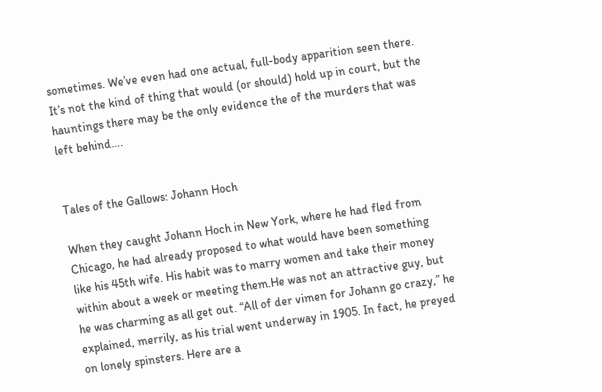sometimes. We’ve even had one actual, full-body apparition seen there. It’s not the kind of thing that would (or should) hold up in court, but the hauntings there may be the only evidence the of the murders that was left behind….


Tales of the Gallows: Johann Hoch

When they caught Johann Hoch in New York, where he had fled from Chicago, he had already proposed to what would have been something like his 45th wife. His habit was to marry women and take their money within about a week or meeting them.He was not an attractive guy, but he was charming as all get out. “All of der vimen for Johann go crazy,” he explained, merrily, as his trial went underway in 1905. In fact, he preyed on lonely spinsters. Here are a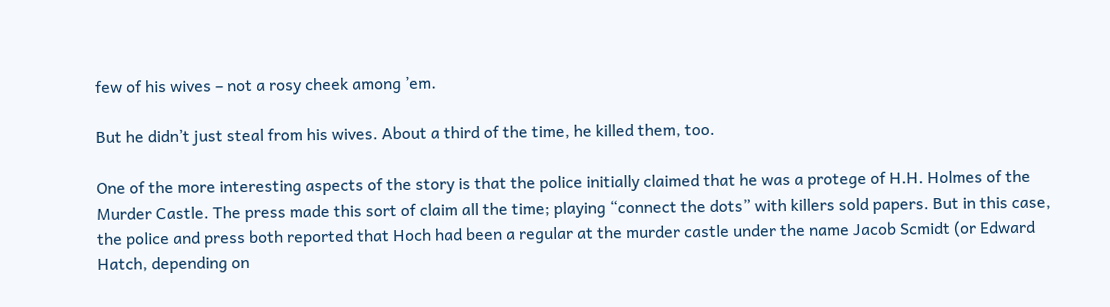few of his wives – not a rosy cheek among ’em.

But he didn’t just steal from his wives. About a third of the time, he killed them, too.

One of the more interesting aspects of the story is that the police initially claimed that he was a protege of H.H. Holmes of the Murder Castle. The press made this sort of claim all the time; playing “connect the dots” with killers sold papers. But in this case, the police and press both reported that Hoch had been a regular at the murder castle under the name Jacob Scmidt (or Edward Hatch, depending on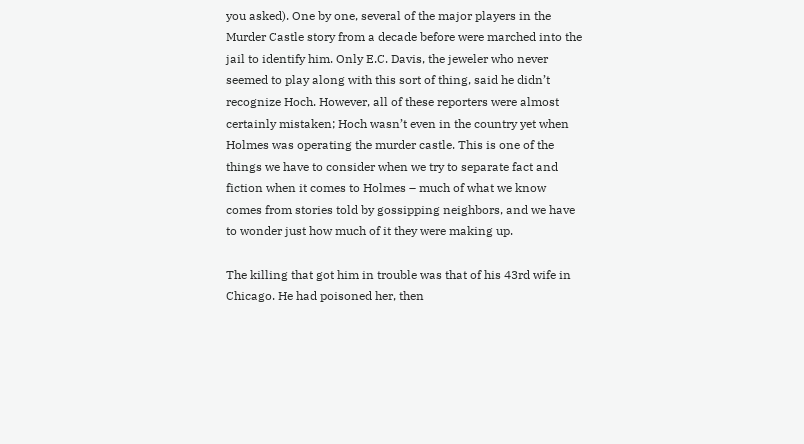you asked). One by one, several of the major players in the Murder Castle story from a decade before were marched into the jail to identify him. Only E.C. Davis, the jeweler who never seemed to play along with this sort of thing, said he didn’t recognize Hoch. However, all of these reporters were almost certainly mistaken; Hoch wasn’t even in the country yet when Holmes was operating the murder castle. This is one of the things we have to consider when we try to separate fact and fiction when it comes to Holmes – much of what we know comes from stories told by gossipping neighbors, and we have to wonder just how much of it they were making up.

The killing that got him in trouble was that of his 43rd wife in Chicago. He had poisoned her, then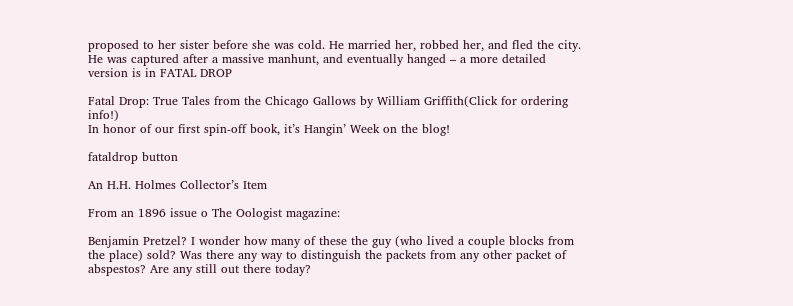proposed to her sister before she was cold. He married her, robbed her, and fled the city. He was captured after a massive manhunt, and eventually hanged – a more detailed version is in FATAL DROP

Fatal Drop: True Tales from the Chicago Gallows by William Griffith(Click for ordering info!)
In honor of our first spin-off book, it’s Hangin’ Week on the blog!

fataldrop button

An H.H. Holmes Collector’s Item

From an 1896 issue o The Oologist magazine:

Benjamin Pretzel? I wonder how many of these the guy (who lived a couple blocks from the place) sold? Was there any way to distinguish the packets from any other packet of abspestos? Are any still out there today?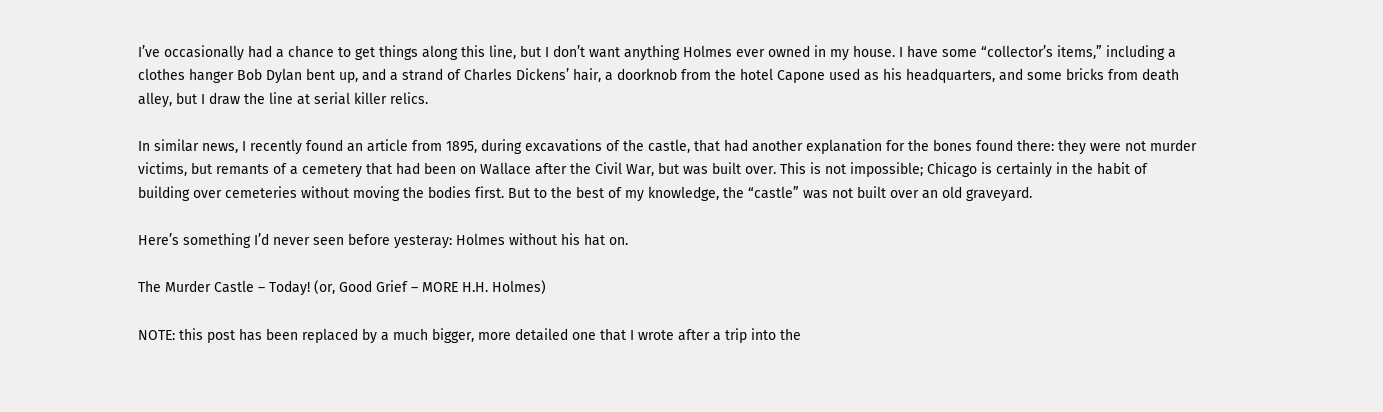I’ve occasionally had a chance to get things along this line, but I don’t want anything Holmes ever owned in my house. I have some “collector’s items,” including a clothes hanger Bob Dylan bent up, and a strand of Charles Dickens’ hair, a doorknob from the hotel Capone used as his headquarters, and some bricks from death alley, but I draw the line at serial killer relics.

In similar news, I recently found an article from 1895, during excavations of the castle, that had another explanation for the bones found there: they were not murder victims, but remants of a cemetery that had been on Wallace after the Civil War, but was built over. This is not impossible; Chicago is certainly in the habit of building over cemeteries without moving the bodies first. But to the best of my knowledge, the “castle” was not built over an old graveyard.

Here’s something I’d never seen before yesteray: Holmes without his hat on.

The Murder Castle – Today! (or, Good Grief – MORE H.H. Holmes)

NOTE: this post has been replaced by a much bigger, more detailed one that I wrote after a trip into the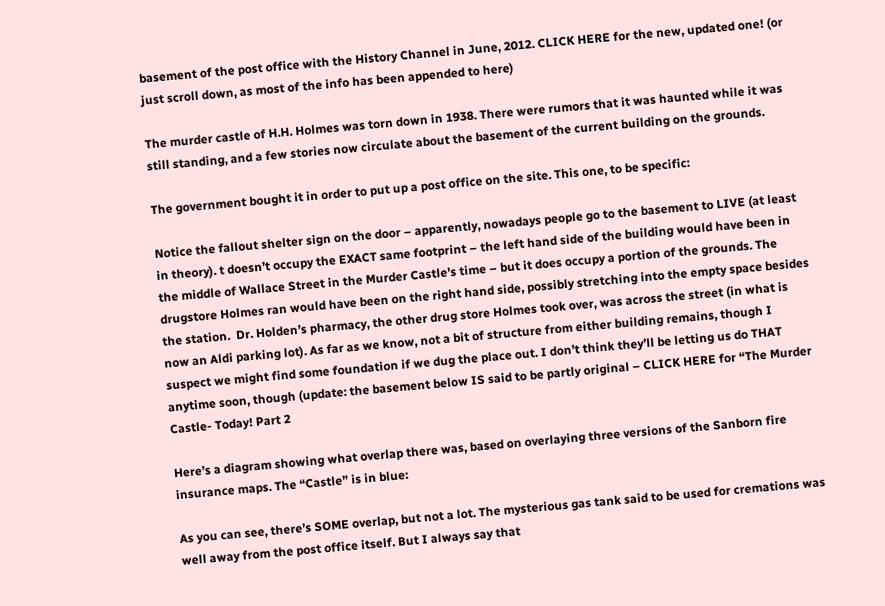basement of the post office with the History Channel in June, 2012. CLICK HERE for the new, updated one! (or just scroll down, as most of the info has been appended to here)

The murder castle of H.H. Holmes was torn down in 1938. There were rumors that it was haunted while it was still standing, and a few stories now circulate about the basement of the current building on the grounds.

The government bought it in order to put up a post office on the site. This one, to be specific:

Notice the fallout shelter sign on the door – apparently, nowadays people go to the basement to LIVE (at least in theory). t doesn’t occupy the EXACT same footprint – the left hand side of the building would have been in the middle of Wallace Street in the Murder Castle’s time – but it does occupy a portion of the grounds. The drugstore Holmes ran would have been on the right hand side, possibly stretching into the empty space besides the station.  Dr. Holden’s pharmacy, the other drug store Holmes took over, was across the street (in what is now an Aldi parking lot). As far as we know, not a bit of structure from either building remains, though I suspect we might find some foundation if we dug the place out. I don’t think they’ll be letting us do THAT anytime soon, though (update: the basement below IS said to be partly original – CLICK HERE for “The Murder Castle- Today! Part 2

Here’s a diagram showing what overlap there was, based on overlaying three versions of the Sanborn fire insurance maps. The “Castle” is in blue:

As you can see, there’s SOME overlap, but not a lot. The mysterious gas tank said to be used for cremations was well away from the post office itself. But I always say that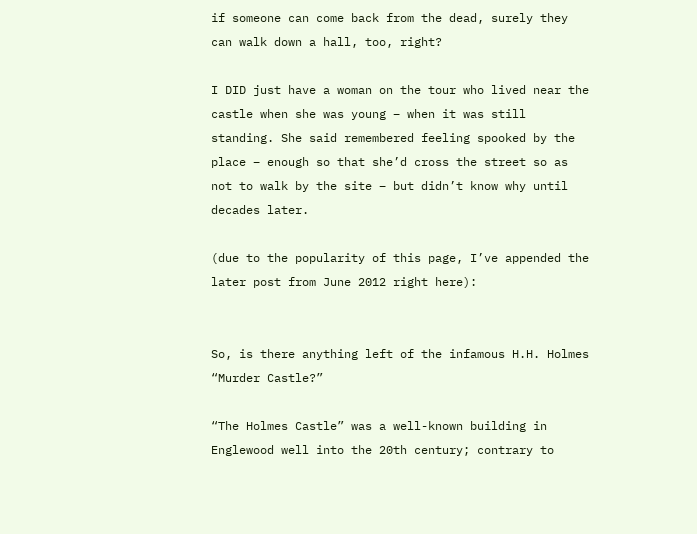if someone can come back from the dead, surely they can walk down a hall, too, right?

I DID just have a woman on the tour who lived near the castle when she was young – when it was still standing. She said remembered feeling spooked by the place – enough so that she’d cross the street so as not to walk by the site – but didn’t know why until decades later.

(due to the popularity of this page, I’ve appended the later post from June 2012 right here):


So, is there anything left of the infamous H.H. Holmes “Murder Castle?”

“The Holmes Castle” was a well-known building in Englewood well into the 20th century; contrary to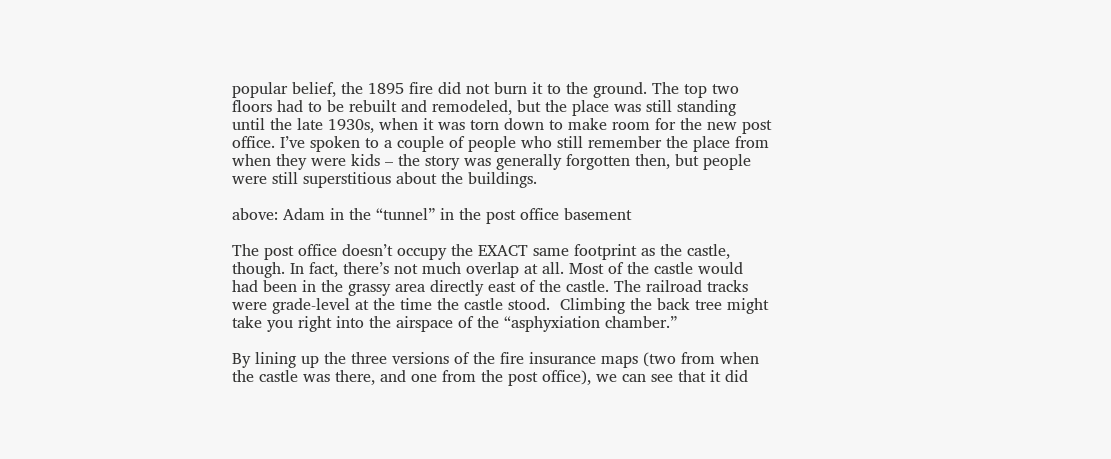popular belief, the 1895 fire did not burn it to the ground. The top two floors had to be rebuilt and remodeled, but the place was still standing until the late 1930s, when it was torn down to make room for the new post office. I’ve spoken to a couple of people who still remember the place from when they were kids – the story was generally forgotten then, but people were still superstitious about the buildings.

above: Adam in the “tunnel” in the post office basement

The post office doesn’t occupy the EXACT same footprint as the castle, though. In fact, there’s not much overlap at all. Most of the castle would had been in the grassy area directly east of the castle. The railroad tracks were grade-level at the time the castle stood.  Climbing the back tree might take you right into the airspace of the “asphyxiation chamber.”

By lining up the three versions of the fire insurance maps (two from when the castle was there, and one from the post office), we can see that it did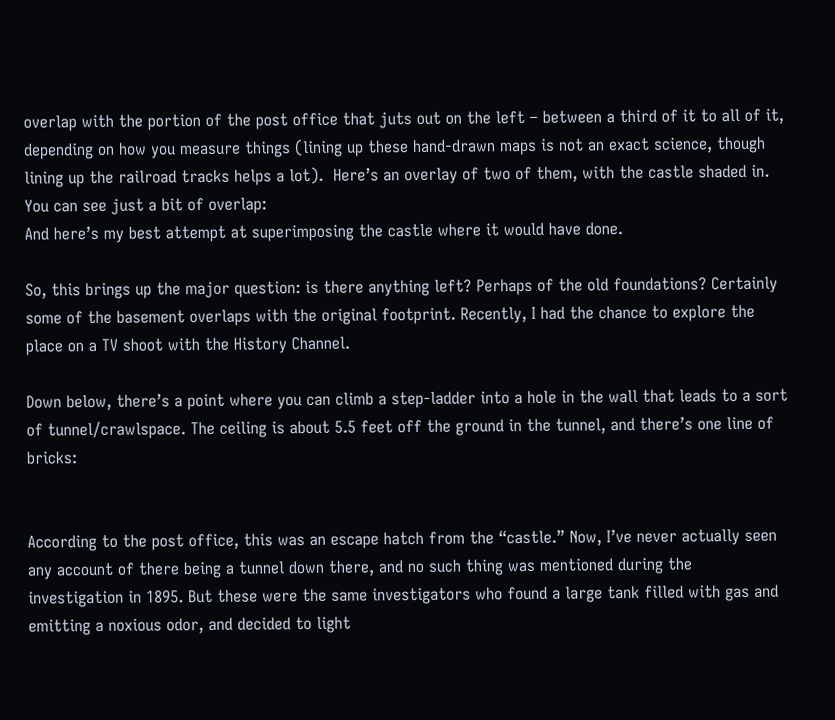overlap with the portion of the post office that juts out on the left – between a third of it to all of it, depending on how you measure things (lining up these hand-drawn maps is not an exact science, though lining up the railroad tracks helps a lot).  Here’s an overlay of two of them, with the castle shaded in. You can see just a bit of overlap:
And here’s my best attempt at superimposing the castle where it would have done.

So, this brings up the major question: is there anything left? Perhaps of the old foundations? Certainly some of the basement overlaps with the original footprint. Recently, I had the chance to explore the place on a TV shoot with the History Channel.

Down below, there’s a point where you can climb a step-ladder into a hole in the wall that leads to a sort of tunnel/crawlspace. The ceiling is about 5.5 feet off the ground in the tunnel, and there’s one line of bricks:


According to the post office, this was an escape hatch from the “castle.” Now, I’ve never actually seen any account of there being a tunnel down there, and no such thing was mentioned during the investigation in 1895. But these were the same investigators who found a large tank filled with gas and emitting a noxious odor, and decided to light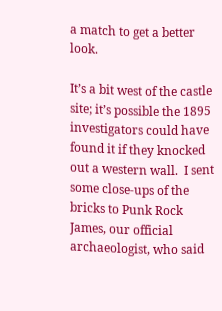a match to get a better look.

It’s a bit west of the castle site; it’s possible the 1895 investigators could have found it if they knocked out a western wall.  I sent some close-ups of the bricks to Punk Rock James, our official archaeologist, who said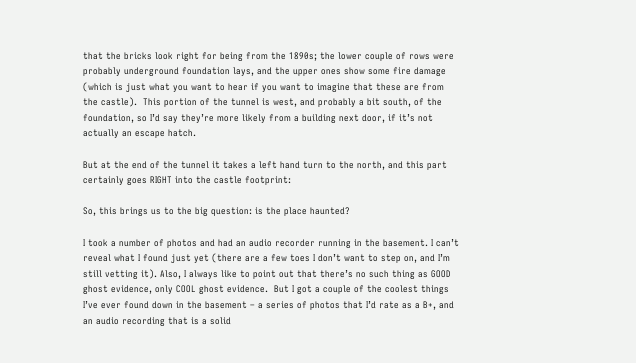that the bricks look right for being from the 1890s; the lower couple of rows were probably underground foundation lays, and the upper ones show some fire damage (which is just what you want to hear if you want to imagine that these are from the castle).  This portion of the tunnel is west, and probably a bit south, of the foundation, so I’d say they’re more likely from a building next door, if it’s not actually an escape hatch.

But at the end of the tunnel it takes a left hand turn to the north, and this part certainly goes RIGHT into the castle footprint:

So, this brings us to the big question: is the place haunted?

I took a number of photos and had an audio recorder running in the basement. I can’t reveal what I found just yet (there are a few toes I don’t want to step on, and I’m still vetting it). Also, I always like to point out that there’s no such thing as GOOD ghost evidence, only COOL ghost evidence.  But I got a couple of the coolest things I’ve ever found down in the basement – a series of photos that I’d rate as a B+, and an audio recording that is a solid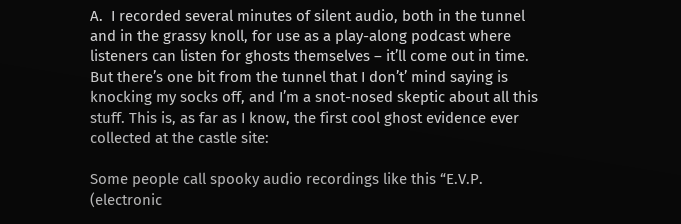A.  I recorded several minutes of silent audio, both in the tunnel and in the grassy knoll, for use as a play-along podcast where listeners can listen for ghosts themselves – it’ll come out in time. But there’s one bit from the tunnel that I don’t’ mind saying is knocking my socks off, and I’m a snot-nosed skeptic about all this stuff. This is, as far as I know, the first cool ghost evidence ever collected at the castle site:

Some people call spooky audio recordings like this “E.V.P. (electronic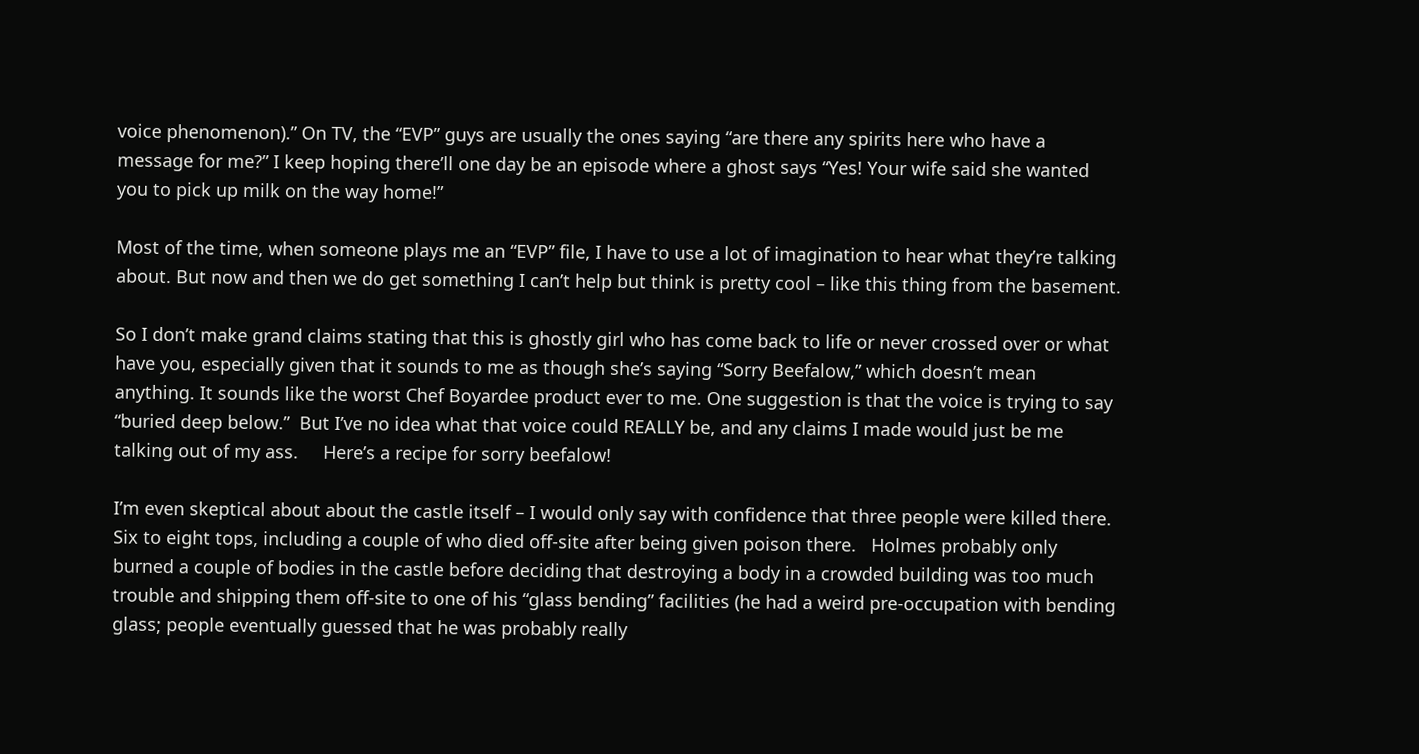voice phenomenon).” On TV, the “EVP” guys are usually the ones saying “are there any spirits here who have a message for me?” I keep hoping there’ll one day be an episode where a ghost says “Yes! Your wife said she wanted you to pick up milk on the way home!”

Most of the time, when someone plays me an “EVP” file, I have to use a lot of imagination to hear what they’re talking about. But now and then we do get something I can’t help but think is pretty cool – like this thing from the basement.

So I don’t make grand claims stating that this is ghostly girl who has come back to life or never crossed over or what have you, especially given that it sounds to me as though she’s saying “Sorry Beefalow,” which doesn’t mean anything. It sounds like the worst Chef Boyardee product ever to me. One suggestion is that the voice is trying to say “buried deep below.”  But I’ve no idea what that voice could REALLY be, and any claims I made would just be me talking out of my ass.     Here’s a recipe for sorry beefalow!

I’m even skeptical about about the castle itself – I would only say with confidence that three people were killed there. Six to eight tops, including a couple of who died off-site after being given poison there.   Holmes probably only burned a couple of bodies in the castle before deciding that destroying a body in a crowded building was too much trouble and shipping them off-site to one of his “glass bending” facilities (he had a weird pre-occupation with bending glass; people eventually guessed that he was probably really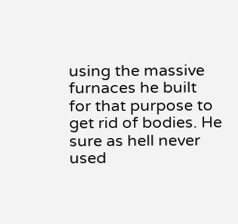using the massive furnaces he built for that purpose to get rid of bodies. He sure as hell never used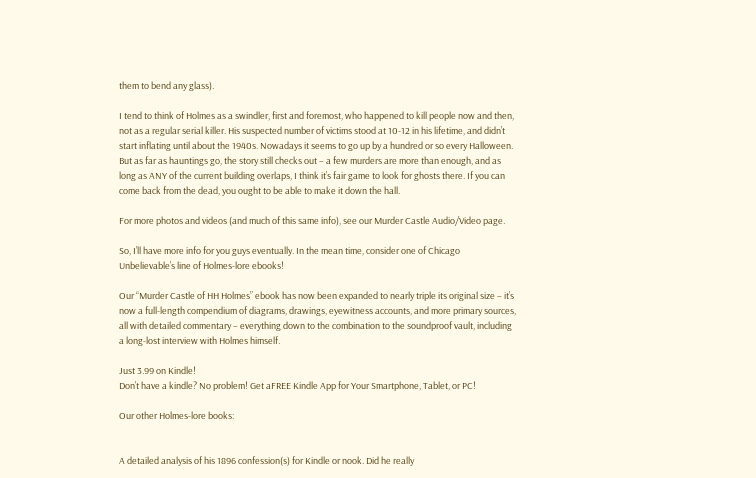them to bend any glass).

I tend to think of Holmes as a swindler, first and foremost, who happened to kill people now and then, not as a regular serial killer. His suspected number of victims stood at 10-12 in his lifetime, and didn’t start inflating until about the 1940s. Nowadays it seems to go up by a hundred or so every Halloween. But as far as hauntings go, the story still checks out – a few murders are more than enough, and as long as ANY of the current building overlaps, I think it’s fair game to look for ghosts there. If you can come back from the dead, you ought to be able to make it down the hall.

For more photos and videos (and much of this same info), see our Murder Castle Audio/Video page.

So, I’ll have more info for you guys eventually. In the mean time, consider one of Chicago Unbelievable’s line of Holmes-lore ebooks!

Our “Murder Castle of HH Holmes” ebook has now been expanded to nearly triple its original size – it’s now a full-length compendium of diagrams, drawings, eyewitness accounts, and more primary sources, all with detailed commentary – everything down to the combination to the soundproof vault, including a long-lost interview with Holmes himself.

Just 3.99 on Kindle!
Don’t have a kindle? No problem! Get aFREE Kindle App for Your Smartphone, Tablet, or PC!

Our other Holmes-lore books:


A detailed analysis of his 1896 confession(s) for Kindle or nook. Did he really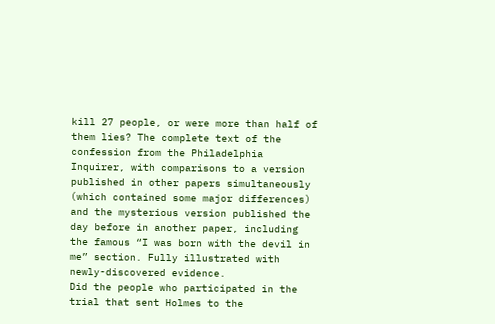kill 27 people, or were more than half of them lies? The complete text of the confession from the Philadelphia Inquirer, with comparisons to a version published in other papers simultaneously (which contained some major differences) and the mysterious version published the day before in another paper, including the famous “I was born with the devil in me” section. Fully illustrated with newly-discovered evidence.
Did the people who participated in the trial that sent Holmes to the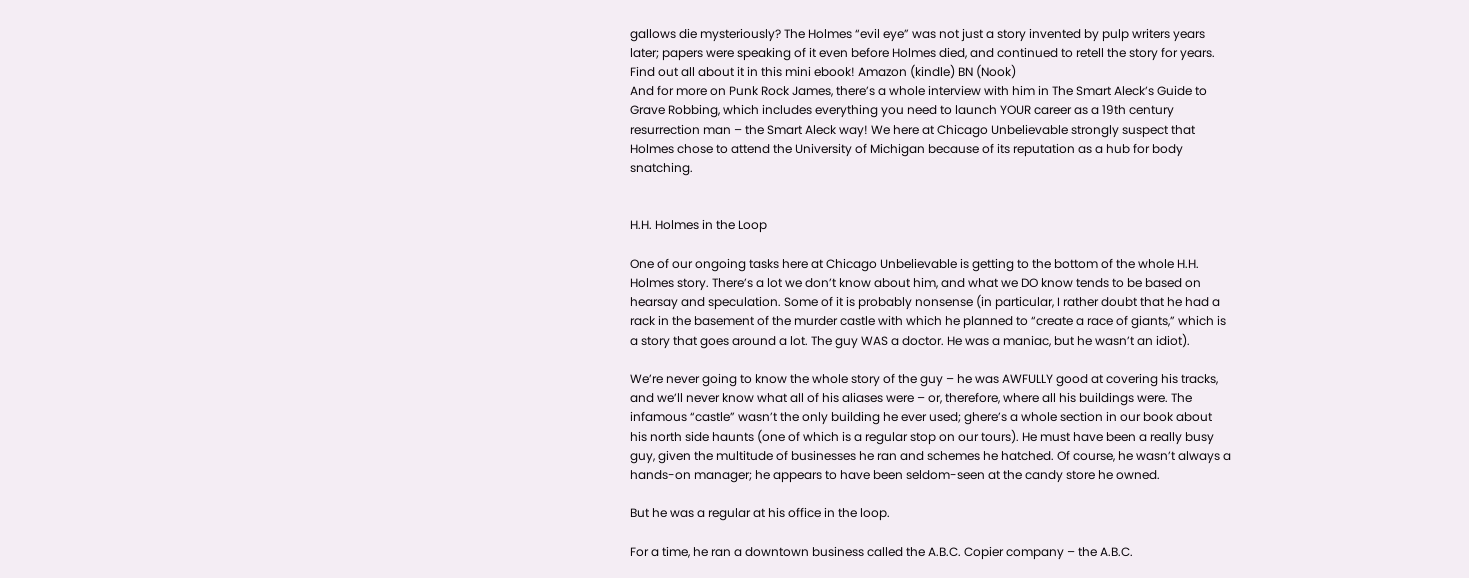gallows die mysteriously? The Holmes “evil eye” was not just a story invented by pulp writers years later; papers were speaking of it even before Holmes died, and continued to retell the story for years. Find out all about it in this mini ebook! Amazon (kindle) BN (Nook)
And for more on Punk Rock James, there’s a whole interview with him in The Smart Aleck’s Guide to Grave Robbing, which includes everything you need to launch YOUR career as a 19th century resurrection man – the Smart Aleck way! We here at Chicago Unbelievable strongly suspect that Holmes chose to attend the University of Michigan because of its reputation as a hub for body snatching.


H.H. Holmes in the Loop

One of our ongoing tasks here at Chicago Unbelievable is getting to the bottom of the whole H.H. Holmes story. There’s a lot we don’t know about him, and what we DO know tends to be based on hearsay and speculation. Some of it is probably nonsense (in particular, I rather doubt that he had a rack in the basement of the murder castle with which he planned to “create a race of giants,” which is a story that goes around a lot. The guy WAS a doctor. He was a maniac, but he wasn’t an idiot).

We’re never going to know the whole story of the guy – he was AWFULLY good at covering his tracks, and we’ll never know what all of his aliases were – or, therefore, where all his buildings were. The infamous “castle” wasn’t the only building he ever used; ghere’s a whole section in our book about his north side haunts (one of which is a regular stop on our tours). He must have been a really busy guy, given the multitude of businesses he ran and schemes he hatched. Of course, he wasn’t always a hands-on manager; he appears to have been seldom-seen at the candy store he owned.

But he was a regular at his office in the loop.

For a time, he ran a downtown business called the A.B.C. Copier company – the A.B.C.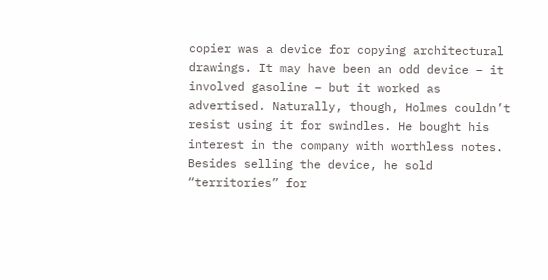copier was a device for copying architectural drawings. It may have been an odd device – it involved gasoline – but it worked as advertised. Naturally, though, Holmes couldn’t resist using it for swindles. He bought his interest in the company with worthless notes. Besides selling the device, he sold “territories” for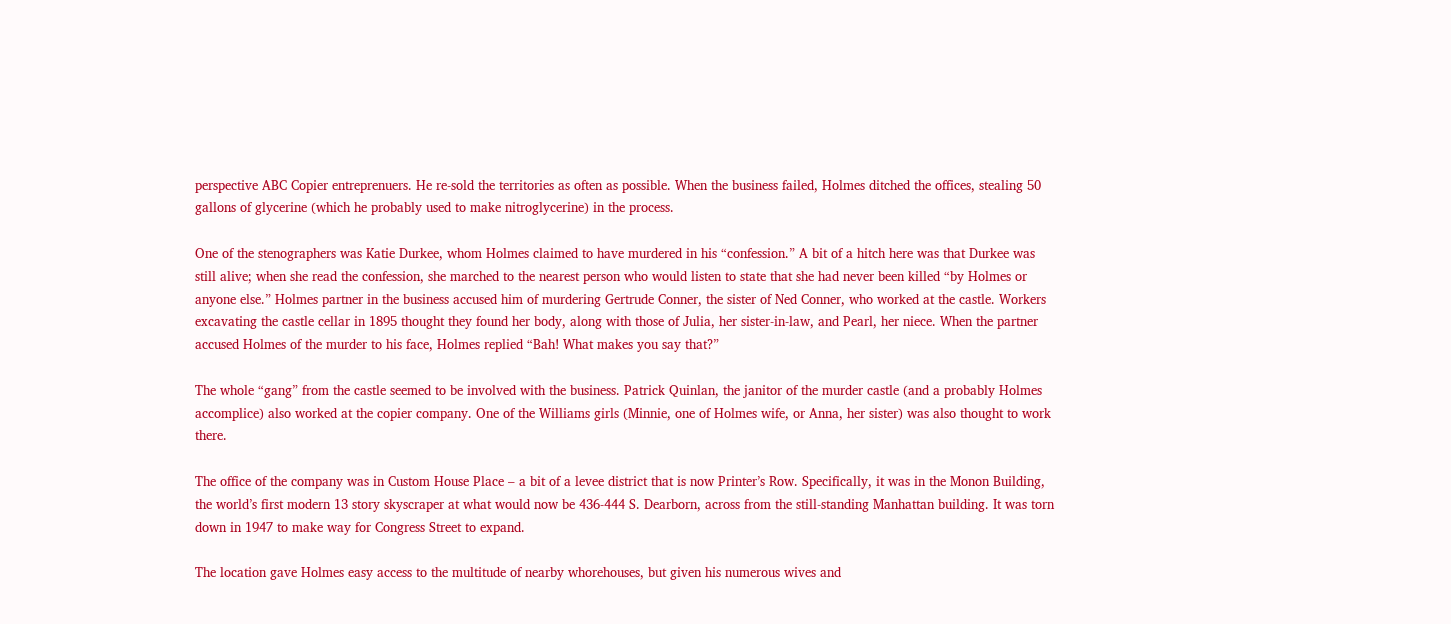perspective ABC Copier entreprenuers. He re-sold the territories as often as possible. When the business failed, Holmes ditched the offices, stealing 50 gallons of glycerine (which he probably used to make nitroglycerine) in the process.

One of the stenographers was Katie Durkee, whom Holmes claimed to have murdered in his “confession.” A bit of a hitch here was that Durkee was still alive; when she read the confession, she marched to the nearest person who would listen to state that she had never been killed “by Holmes or anyone else.” Holmes partner in the business accused him of murdering Gertrude Conner, the sister of Ned Conner, who worked at the castle. Workers excavating the castle cellar in 1895 thought they found her body, along with those of Julia, her sister-in-law, and Pearl, her niece. When the partner accused Holmes of the murder to his face, Holmes replied “Bah! What makes you say that?”

The whole “gang” from the castle seemed to be involved with the business. Patrick Quinlan, the janitor of the murder castle (and a probably Holmes accomplice) also worked at the copier company. One of the Williams girls (Minnie, one of Holmes wife, or Anna, her sister) was also thought to work there.

The office of the company was in Custom House Place – a bit of a levee district that is now Printer’s Row. Specifically, it was in the Monon Building, the world’s first modern 13 story skyscraper at what would now be 436-444 S. Dearborn, across from the still-standing Manhattan building. It was torn down in 1947 to make way for Congress Street to expand.

The location gave Holmes easy access to the multitude of nearby whorehouses, but given his numerous wives and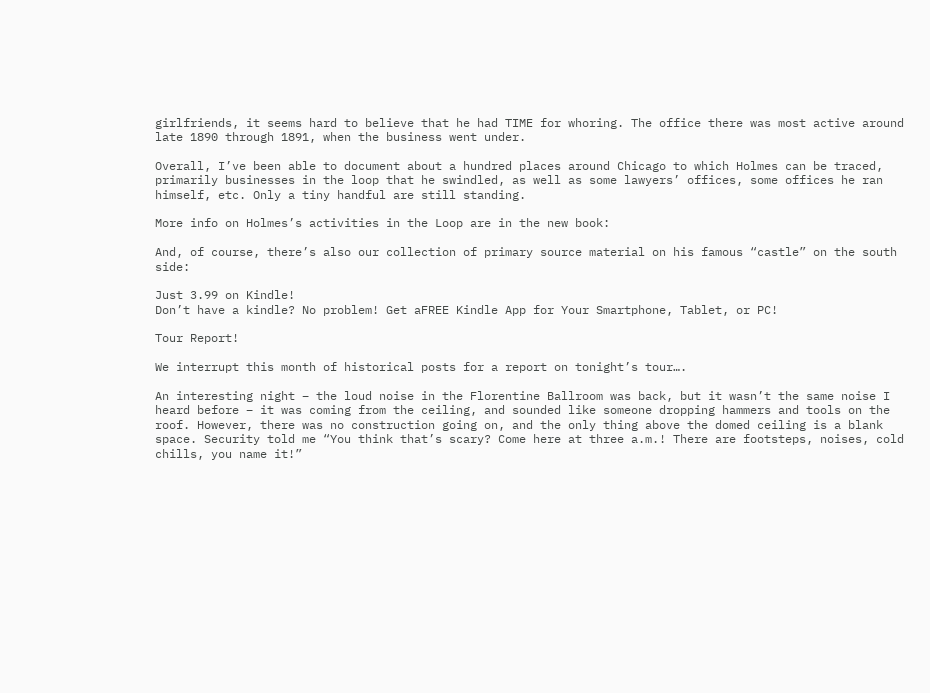girlfriends, it seems hard to believe that he had TIME for whoring. The office there was most active around late 1890 through 1891, when the business went under.

Overall, I’ve been able to document about a hundred places around Chicago to which Holmes can be traced, primarily businesses in the loop that he swindled, as well as some lawyers’ offices, some offices he ran himself, etc. Only a tiny handful are still standing.

More info on Holmes’s activities in the Loop are in the new book:

And, of course, there’s also our collection of primary source material on his famous “castle” on the south side:

Just 3.99 on Kindle!
Don’t have a kindle? No problem! Get aFREE Kindle App for Your Smartphone, Tablet, or PC!

Tour Report!

We interrupt this month of historical posts for a report on tonight’s tour….

An interesting night – the loud noise in the Florentine Ballroom was back, but it wasn’t the same noise I heard before – it was coming from the ceiling, and sounded like someone dropping hammers and tools on the roof. However, there was no construction going on, and the only thing above the domed ceiling is a blank space. Security told me “You think that’s scary? Come here at three a.m.! There are footsteps, noises, cold chills, you name it!”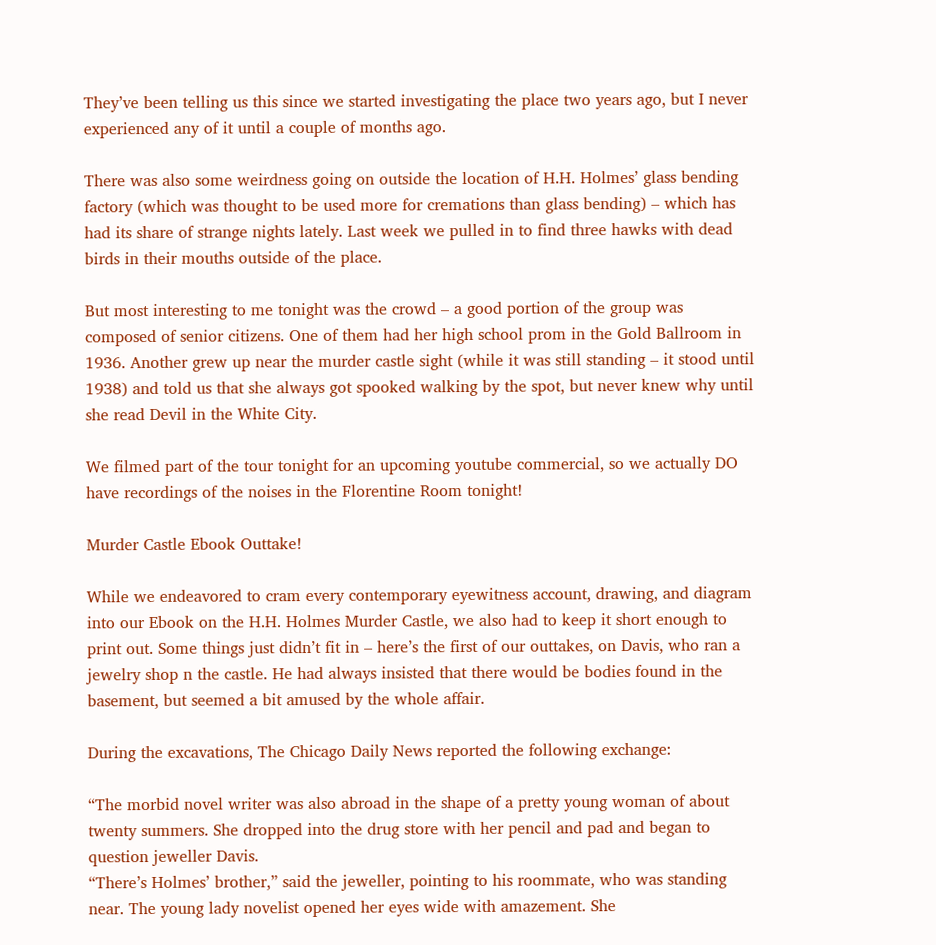They’ve been telling us this since we started investigating the place two years ago, but I never experienced any of it until a couple of months ago.

There was also some weirdness going on outside the location of H.H. Holmes’ glass bending factory (which was thought to be used more for cremations than glass bending) – which has had its share of strange nights lately. Last week we pulled in to find three hawks with dead birds in their mouths outside of the place.

But most interesting to me tonight was the crowd – a good portion of the group was composed of senior citizens. One of them had her high school prom in the Gold Ballroom in 1936. Another grew up near the murder castle sight (while it was still standing – it stood until 1938) and told us that she always got spooked walking by the spot, but never knew why until she read Devil in the White City.

We filmed part of the tour tonight for an upcoming youtube commercial, so we actually DO have recordings of the noises in the Florentine Room tonight!

Murder Castle Ebook Outtake!

While we endeavored to cram every contemporary eyewitness account, drawing, and diagram into our Ebook on the H.H. Holmes Murder Castle, we also had to keep it short enough to print out. Some things just didn’t fit in – here’s the first of our outtakes, on Davis, who ran a jewelry shop n the castle. He had always insisted that there would be bodies found in the basement, but seemed a bit amused by the whole affair.

During the excavations, The Chicago Daily News reported the following exchange:

“The morbid novel writer was also abroad in the shape of a pretty young woman of about twenty summers. She dropped into the drug store with her pencil and pad and began to question jeweller Davis.
“There’s Holmes’ brother,” said the jeweller, pointing to his roommate, who was standing near. The young lady novelist opened her eyes wide with amazement. She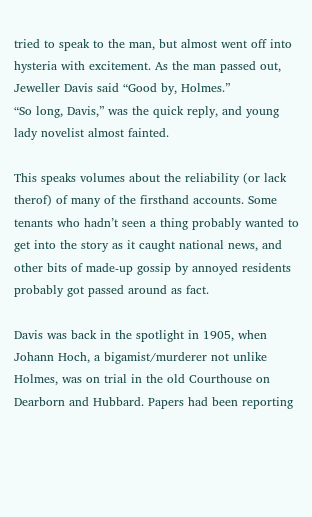tried to speak to the man, but almost went off into hysteria with excitement. As the man passed out, Jeweller Davis said “Good by, Holmes.”
“So long, Davis,” was the quick reply, and young lady novelist almost fainted.

This speaks volumes about the reliability (or lack therof) of many of the firsthand accounts. Some tenants who hadn’t seen a thing probably wanted to get into the story as it caught national news, and other bits of made-up gossip by annoyed residents probably got passed around as fact.

Davis was back in the spotlight in 1905, when Johann Hoch, a bigamist/murderer not unlike Holmes, was on trial in the old Courthouse on Dearborn and Hubbard. Papers had been reporting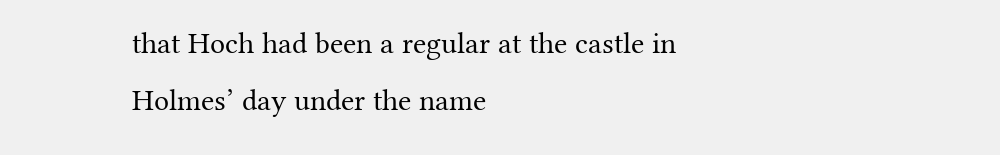that Hoch had been a regular at the castle in Holmes’ day under the name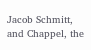Jacob Schmitt, and Chappel, the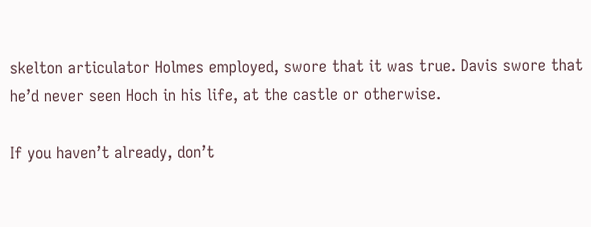skelton articulator Holmes employed, swore that it was true. Davis swore that he’d never seen Hoch in his life, at the castle or otherwise.

If you haven’t already, don’t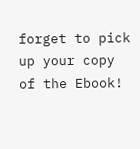forget to pick up your copy of the Ebook!